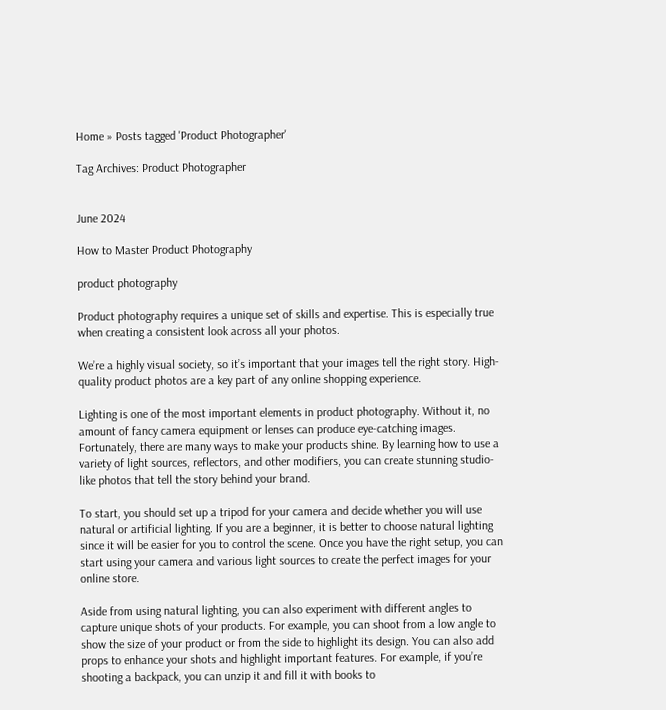Home » Posts tagged 'Product Photographer'

Tag Archives: Product Photographer


June 2024

How to Master Product Photography

product photography

Product photography requires a unique set of skills and expertise. This is especially true when creating a consistent look across all your photos.

We’re a highly visual society, so it’s important that your images tell the right story. High-quality product photos are a key part of any online shopping experience.

Lighting is one of the most important elements in product photography. Without it, no amount of fancy camera equipment or lenses can produce eye-catching images. Fortunately, there are many ways to make your products shine. By learning how to use a variety of light sources, reflectors, and other modifiers, you can create stunning studio-like photos that tell the story behind your brand.

To start, you should set up a tripod for your camera and decide whether you will use natural or artificial lighting. If you are a beginner, it is better to choose natural lighting since it will be easier for you to control the scene. Once you have the right setup, you can start using your camera and various light sources to create the perfect images for your online store.

Aside from using natural lighting, you can also experiment with different angles to capture unique shots of your products. For example, you can shoot from a low angle to show the size of your product or from the side to highlight its design. You can also add props to enhance your shots and highlight important features. For example, if you’re shooting a backpack, you can unzip it and fill it with books to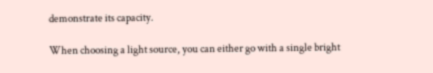demonstrate its capacity.

When choosing a light source, you can either go with a single bright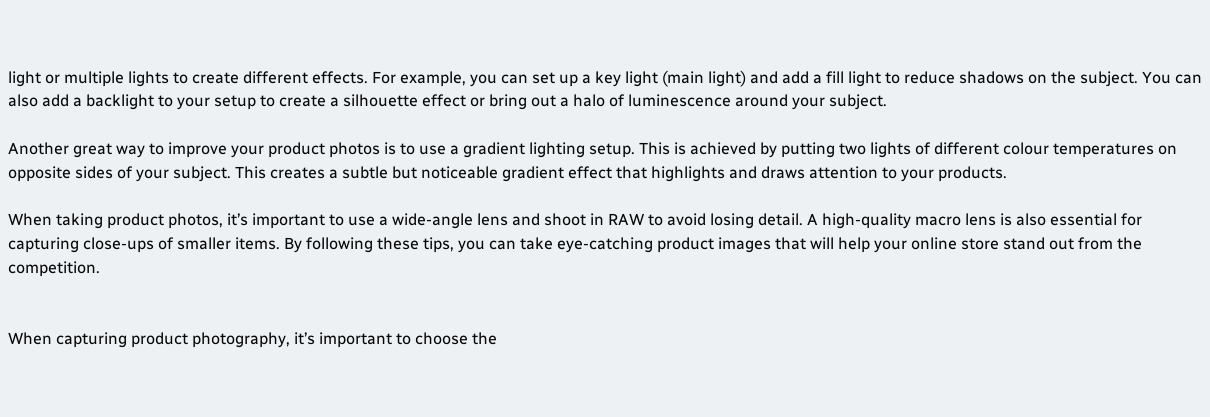light or multiple lights to create different effects. For example, you can set up a key light (main light) and add a fill light to reduce shadows on the subject. You can also add a backlight to your setup to create a silhouette effect or bring out a halo of luminescence around your subject.

Another great way to improve your product photos is to use a gradient lighting setup. This is achieved by putting two lights of different colour temperatures on opposite sides of your subject. This creates a subtle but noticeable gradient effect that highlights and draws attention to your products.

When taking product photos, it’s important to use a wide-angle lens and shoot in RAW to avoid losing detail. A high-quality macro lens is also essential for capturing close-ups of smaller items. By following these tips, you can take eye-catching product images that will help your online store stand out from the competition.


When capturing product photography, it’s important to choose the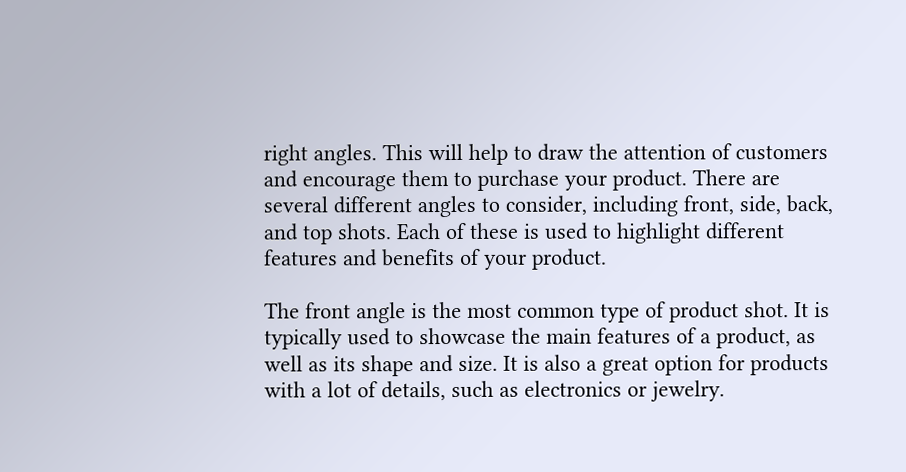right angles. This will help to draw the attention of customers and encourage them to purchase your product. There are several different angles to consider, including front, side, back, and top shots. Each of these is used to highlight different features and benefits of your product.

The front angle is the most common type of product shot. It is typically used to showcase the main features of a product, as well as its shape and size. It is also a great option for products with a lot of details, such as electronics or jewelry.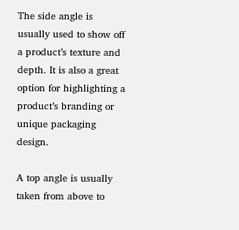The side angle is usually used to show off a product’s texture and depth. It is also a great option for highlighting a product’s branding or unique packaging design.

A top angle is usually taken from above to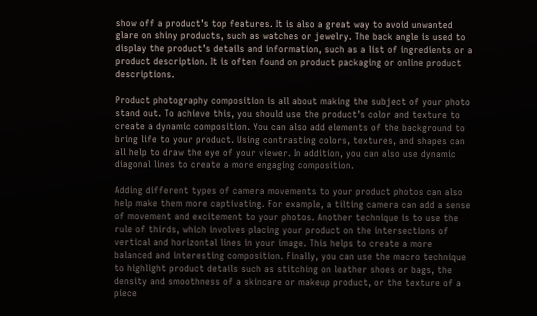show off a product’s top features. It is also a great way to avoid unwanted glare on shiny products, such as watches or jewelry. The back angle is used to display the product’s details and information, such as a list of ingredients or a product description. It is often found on product packaging or online product descriptions.

Product photography composition is all about making the subject of your photo stand out. To achieve this, you should use the product’s color and texture to create a dynamic composition. You can also add elements of the background to bring life to your product. Using contrasting colors, textures, and shapes can all help to draw the eye of your viewer. In addition, you can also use dynamic diagonal lines to create a more engaging composition.

Adding different types of camera movements to your product photos can also help make them more captivating. For example, a tilting camera can add a sense of movement and excitement to your photos. Another technique is to use the rule of thirds, which involves placing your product on the intersections of vertical and horizontal lines in your image. This helps to create a more balanced and interesting composition. Finally, you can use the macro technique to highlight product details such as stitching on leather shoes or bags, the density and smoothness of a skincare or makeup product, or the texture of a piece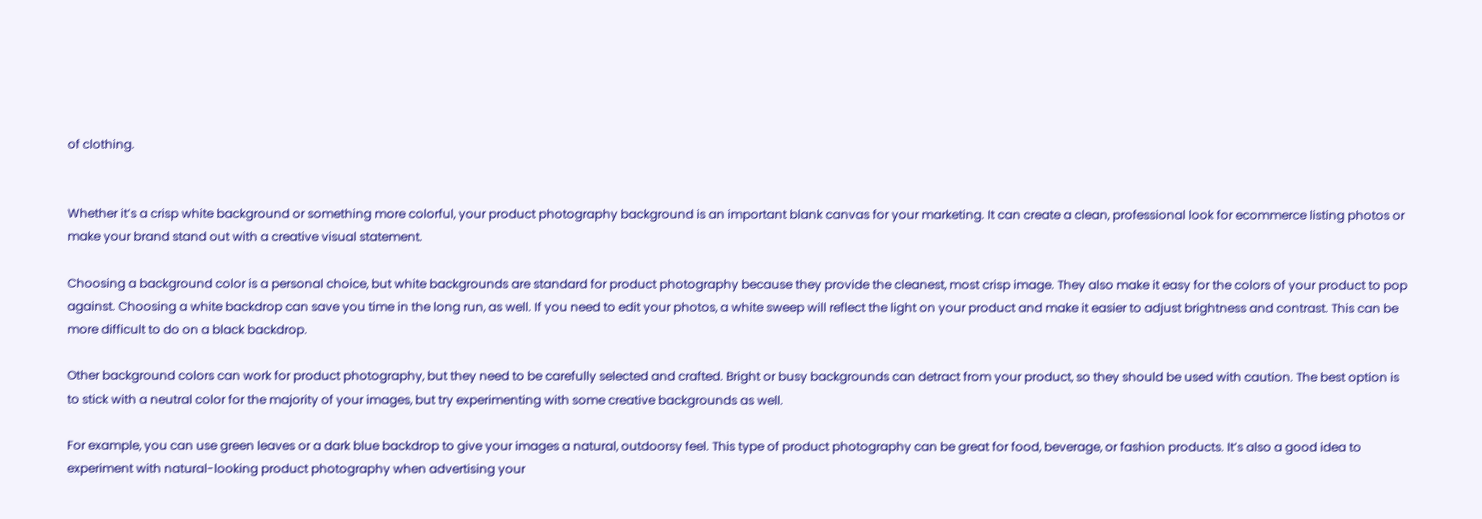of clothing.


Whether it’s a crisp white background or something more colorful, your product photography background is an important blank canvas for your marketing. It can create a clean, professional look for ecommerce listing photos or make your brand stand out with a creative visual statement.

Choosing a background color is a personal choice, but white backgrounds are standard for product photography because they provide the cleanest, most crisp image. They also make it easy for the colors of your product to pop against. Choosing a white backdrop can save you time in the long run, as well. If you need to edit your photos, a white sweep will reflect the light on your product and make it easier to adjust brightness and contrast. This can be more difficult to do on a black backdrop.

Other background colors can work for product photography, but they need to be carefully selected and crafted. Bright or busy backgrounds can detract from your product, so they should be used with caution. The best option is to stick with a neutral color for the majority of your images, but try experimenting with some creative backgrounds as well.

For example, you can use green leaves or a dark blue backdrop to give your images a natural, outdoorsy feel. This type of product photography can be great for food, beverage, or fashion products. It’s also a good idea to experiment with natural-looking product photography when advertising your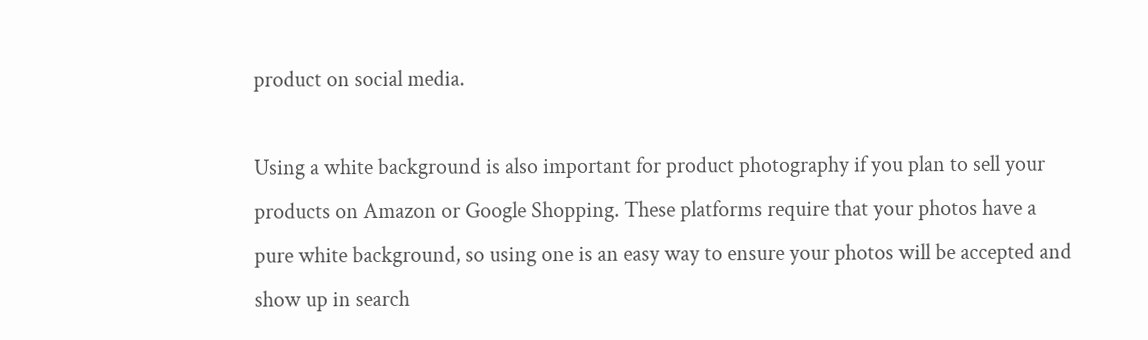product on social media.

Using a white background is also important for product photography if you plan to sell your products on Amazon or Google Shopping. These platforms require that your photos have a pure white background, so using one is an easy way to ensure your photos will be accepted and show up in search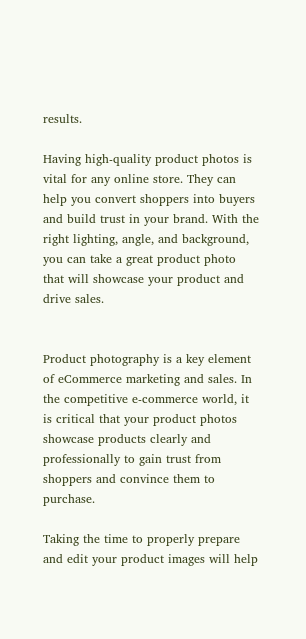results.

Having high-quality product photos is vital for any online store. They can help you convert shoppers into buyers and build trust in your brand. With the right lighting, angle, and background, you can take a great product photo that will showcase your product and drive sales.


Product photography is a key element of eCommerce marketing and sales. In the competitive e-commerce world, it is critical that your product photos showcase products clearly and professionally to gain trust from shoppers and convince them to purchase.

Taking the time to properly prepare and edit your product images will help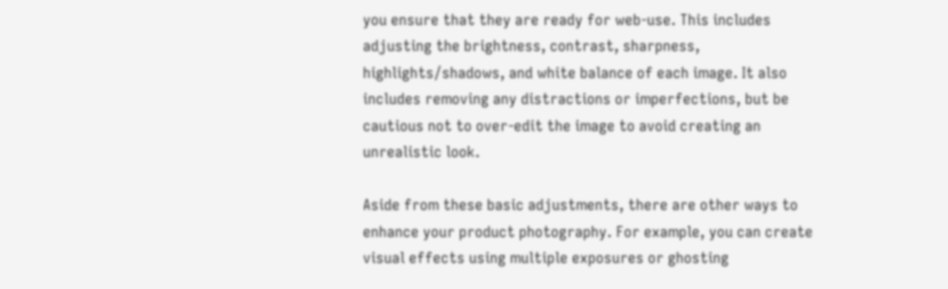you ensure that they are ready for web-use. This includes adjusting the brightness, contrast, sharpness, highlights/shadows, and white balance of each image. It also includes removing any distractions or imperfections, but be cautious not to over-edit the image to avoid creating an unrealistic look.

Aside from these basic adjustments, there are other ways to enhance your product photography. For example, you can create visual effects using multiple exposures or ghosting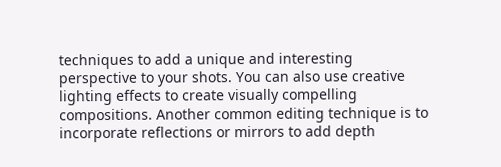techniques to add a unique and interesting perspective to your shots. You can also use creative lighting effects to create visually compelling compositions. Another common editing technique is to incorporate reflections or mirrors to add depth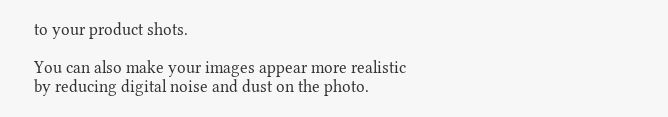to your product shots.

You can also make your images appear more realistic by reducing digital noise and dust on the photo.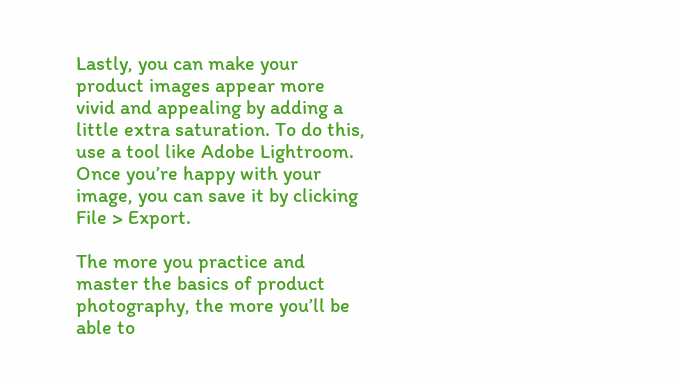Lastly, you can make your product images appear more vivid and appealing by adding a little extra saturation. To do this, use a tool like Adobe Lightroom. Once you’re happy with your image, you can save it by clicking File > Export.

The more you practice and master the basics of product photography, the more you’ll be able to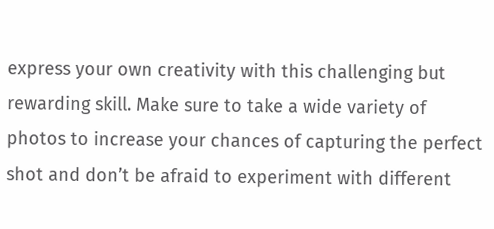express your own creativity with this challenging but rewarding skill. Make sure to take a wide variety of photos to increase your chances of capturing the perfect shot and don’t be afraid to experiment with different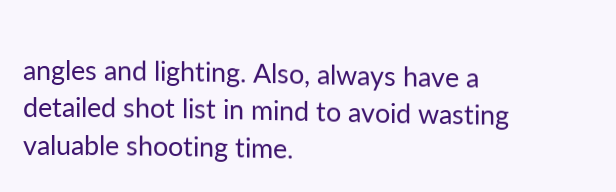angles and lighting. Also, always have a detailed shot list in mind to avoid wasting valuable shooting time.